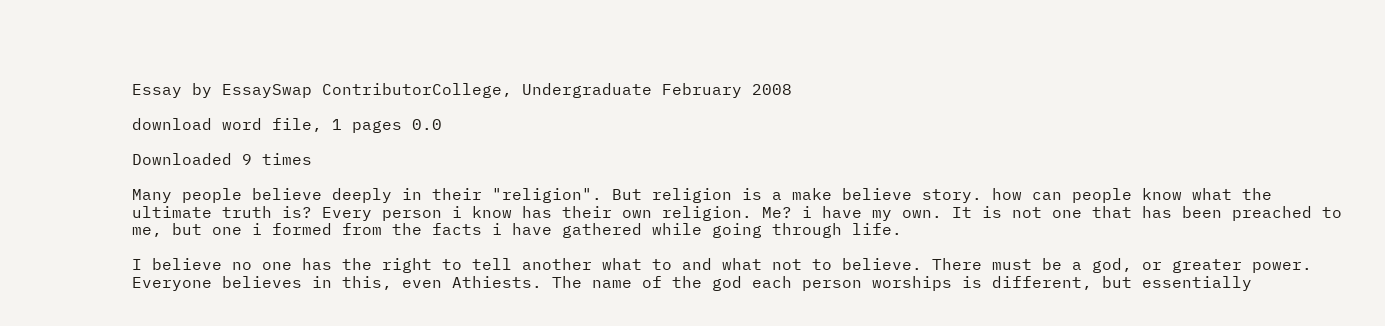Essay by EssaySwap ContributorCollege, Undergraduate February 2008

download word file, 1 pages 0.0

Downloaded 9 times

Many people believe deeply in their "religion". But religion is a make believe story. how can people know what the ultimate truth is? Every person i know has their own religion. Me? i have my own. It is not one that has been preached to me, but one i formed from the facts i have gathered while going through life.

I believe no one has the right to tell another what to and what not to believe. There must be a god, or greater power. Everyone believes in this, even Athiests. The name of the god each person worships is different, but essentially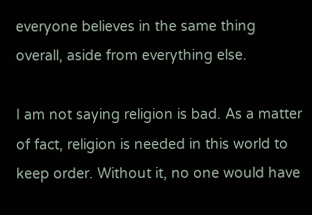everyone believes in the same thing overall, aside from everything else.

I am not saying religion is bad. As a matter of fact, religion is needed in this world to keep order. Without it, no one would have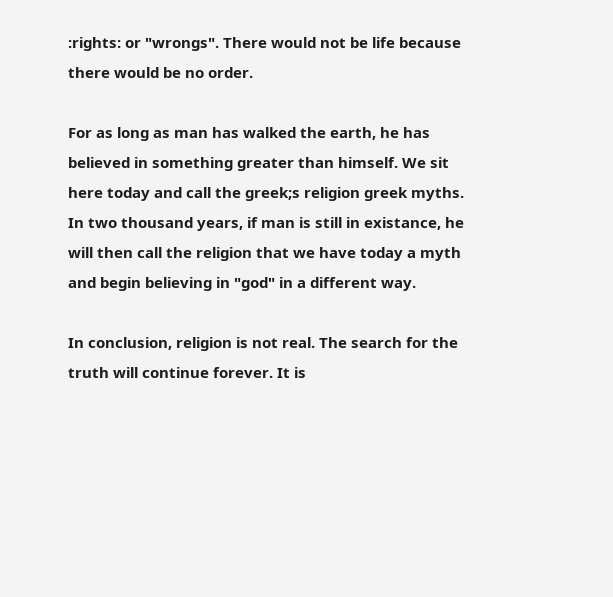:rights: or "wrongs". There would not be life because there would be no order.

For as long as man has walked the earth, he has believed in something greater than himself. We sit here today and call the greek;s religion greek myths. In two thousand years, if man is still in existance, he will then call the religion that we have today a myth and begin believing in "god" in a different way.

In conclusion, religion is not real. The search for the truth will continue forever. It is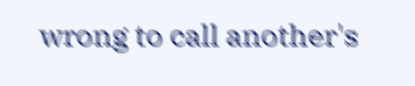wrong to call another's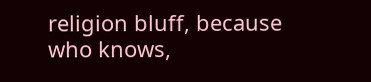religion bluff, because who knows,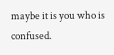maybe it is you who is confused.